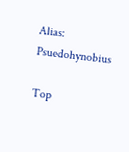Alias: Psuedohynobius

Top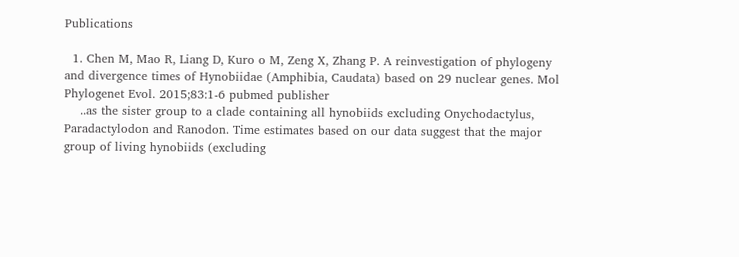Publications

  1. Chen M, Mao R, Liang D, Kuro o M, Zeng X, Zhang P. A reinvestigation of phylogeny and divergence times of Hynobiidae (Amphibia, Caudata) based on 29 nuclear genes. Mol Phylogenet Evol. 2015;83:1-6 pubmed publisher
    ..as the sister group to a clade containing all hynobiids excluding Onychodactylus, Paradactylodon and Ranodon. Time estimates based on our data suggest that the major group of living hynobiids (excluding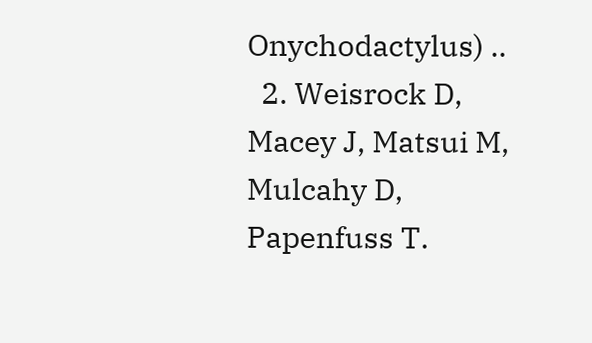Onychodactylus) ..
  2. Weisrock D, Macey J, Matsui M, Mulcahy D, Papenfuss T.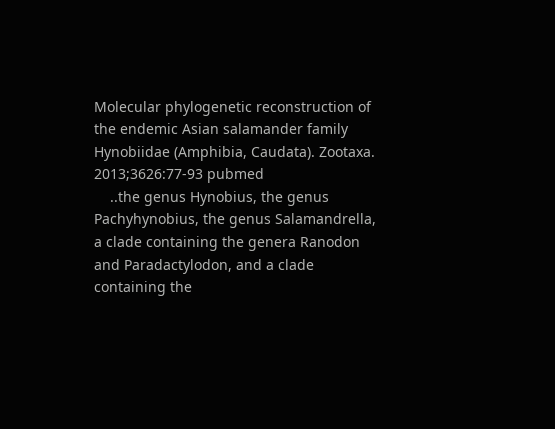Molecular phylogenetic reconstruction of the endemic Asian salamander family Hynobiidae (Amphibia, Caudata). Zootaxa. 2013;3626:77-93 pubmed
    ..the genus Hynobius, the genus Pachyhynobius, the genus Salamandrella, a clade containing the genera Ranodon and Paradactylodon, and a clade containing the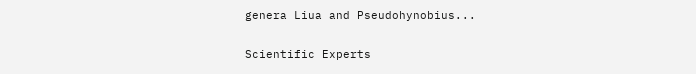genera Liua and Pseudohynobius...

Scientific Experts